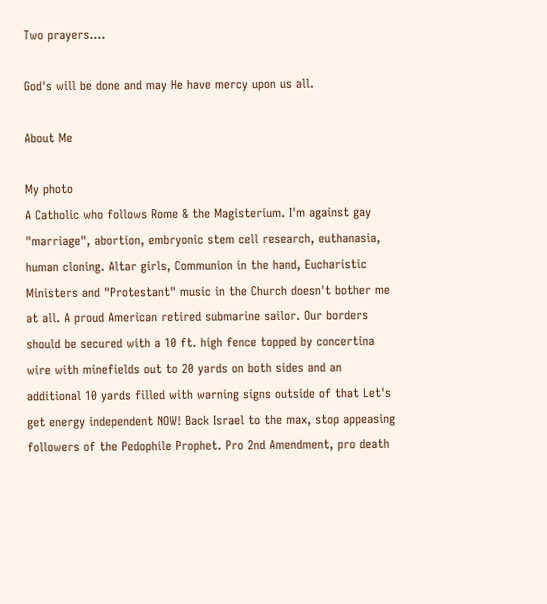Two prayers....

God's will be done and may He have mercy upon us all.

About Me

My photo
A Catholic who follows Rome & the Magisterium. I'm against gay "marriage", abortion, embryonic stem cell research, euthanasia, human cloning. Altar girls, Communion in the hand, Eucharistic Ministers and "Protestant" music in the Church doesn't bother me at all. A proud American retired submarine sailor. Our borders should be secured with a 10 ft. high fence topped by concertina wire with minefields out to 20 yards on both sides and an additional 10 yards filled with warning signs outside of that Let's get energy independent NOW! Back Israel to the max, stop appeasing followers of the Pedophile Prophet. Pro 2nd Amendment, pro death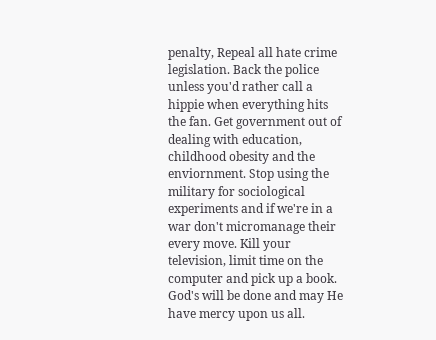penalty, Repeal all hate crime legislation. Back the police unless you'd rather call a hippie when everything hits the fan. Get government out of dealing with education, childhood obesity and the enviornment. Stop using the military for sociological experiments and if we're in a war don't micromanage their every move. Kill your television, limit time on the computer and pick up a book. God's will be done and may He have mercy upon us all.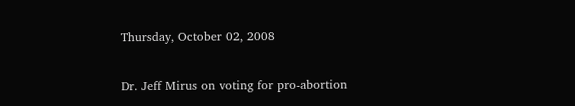Thursday, October 02, 2008

Dr. Jeff Mirus on voting for pro-abortion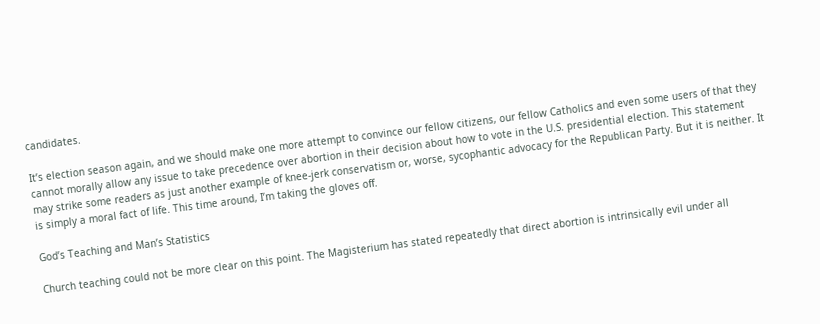candidates.

It’s election season again, and we should make one more attempt to convince our fellow citizens, our fellow Catholics and even some users of that they cannot morally allow any issue to take precedence over abortion in their decision about how to vote in the U.S. presidential election. This statement may strike some readers as just another example of knee-jerk conservatism or, worse, sycophantic advocacy for the Republican Party. But it is neither. It is simply a moral fact of life. This time around, I’m taking the gloves off.

God’s Teaching and Man’s Statistics

Church teaching could not be more clear on this point. The Magisterium has stated repeatedly that direct abortion is intrinsically evil under all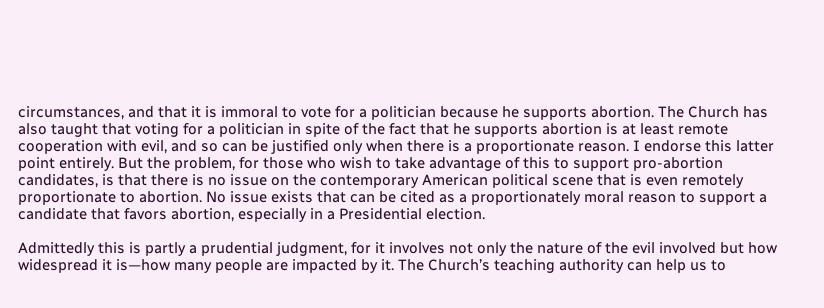circumstances, and that it is immoral to vote for a politician because he supports abortion. The Church has also taught that voting for a politician in spite of the fact that he supports abortion is at least remote cooperation with evil, and so can be justified only when there is a proportionate reason. I endorse this latter point entirely. But the problem, for those who wish to take advantage of this to support pro-abortion candidates, is that there is no issue on the contemporary American political scene that is even remotely proportionate to abortion. No issue exists that can be cited as a proportionately moral reason to support a candidate that favors abortion, especially in a Presidential election.

Admittedly this is partly a prudential judgment, for it involves not only the nature of the evil involved but how widespread it is—how many people are impacted by it. The Church’s teaching authority can help us to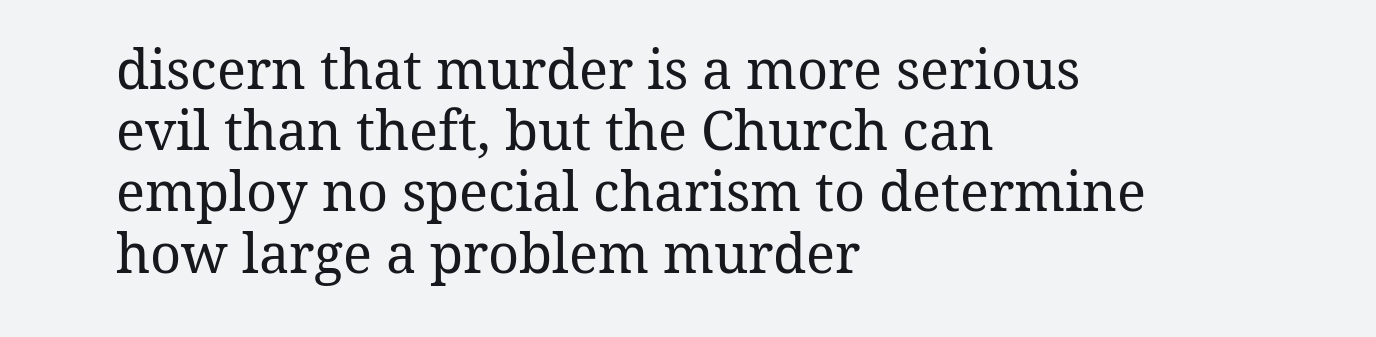discern that murder is a more serious evil than theft, but the Church can employ no special charism to determine how large a problem murder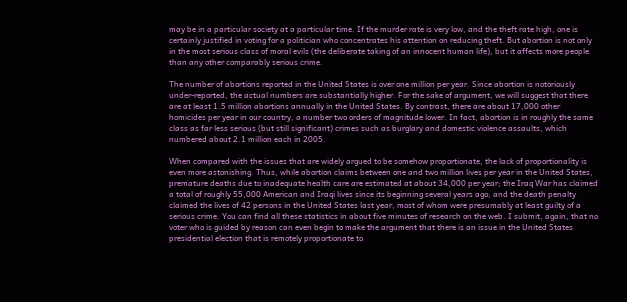may be in a particular society at a particular time. If the murder rate is very low, and the theft rate high, one is certainly justified in voting for a politician who concentrates his attention on reducing theft. But abortion is not only in the most serious class of moral evils (the deliberate taking of an innocent human life), but it affects more people than any other comparably serious crime.

The number of abortions reported in the United States is over one million per year. Since abortion is notoriously under-reported, the actual numbers are substantially higher. For the sake of argument, we will suggest that there are at least 1.5 million abortions annually in the United States. By contrast, there are about 17,000 other homicides per year in our country, a number two orders of magnitude lower. In fact, abortion is in roughly the same class as far less serious (but still significant) crimes such as burglary and domestic violence assaults, which numbered about 2.1 million each in 2005.

When compared with the issues that are widely argued to be somehow proportionate, the lack of proportionality is even more astonishing. Thus, while abortion claims between one and two million lives per year in the United States, premature deaths due to inadequate health care are estimated at about 34,000 per year; the Iraq War has claimed a total of roughly 55,000 American and Iraqi lives since its beginning several years ago; and the death penalty claimed the lives of 42 persons in the United States last year, most of whom were presumably at least guilty of a serious crime. You can find all these statistics in about five minutes of research on the web. I submit, again, that no voter who is guided by reason can even begin to make the argument that there is an issue in the United States presidential election that is remotely proportionate to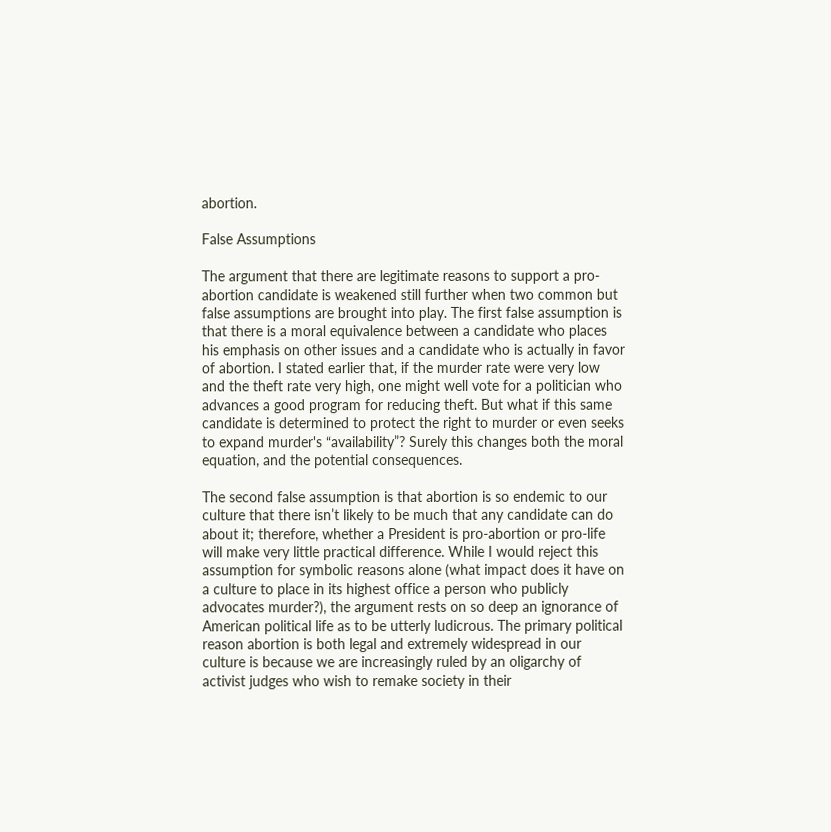abortion.

False Assumptions

The argument that there are legitimate reasons to support a pro-abortion candidate is weakened still further when two common but false assumptions are brought into play. The first false assumption is that there is a moral equivalence between a candidate who places his emphasis on other issues and a candidate who is actually in favor of abortion. I stated earlier that, if the murder rate were very low and the theft rate very high, one might well vote for a politician who advances a good program for reducing theft. But what if this same candidate is determined to protect the right to murder or even seeks to expand murder's “availability”? Surely this changes both the moral equation, and the potential consequences.

The second false assumption is that abortion is so endemic to our culture that there isn’t likely to be much that any candidate can do about it; therefore, whether a President is pro-abortion or pro-life will make very little practical difference. While I would reject this assumption for symbolic reasons alone (what impact does it have on a culture to place in its highest office a person who publicly advocates murder?), the argument rests on so deep an ignorance of American political life as to be utterly ludicrous. The primary political reason abortion is both legal and extremely widespread in our culture is because we are increasingly ruled by an oligarchy of activist judges who wish to remake society in their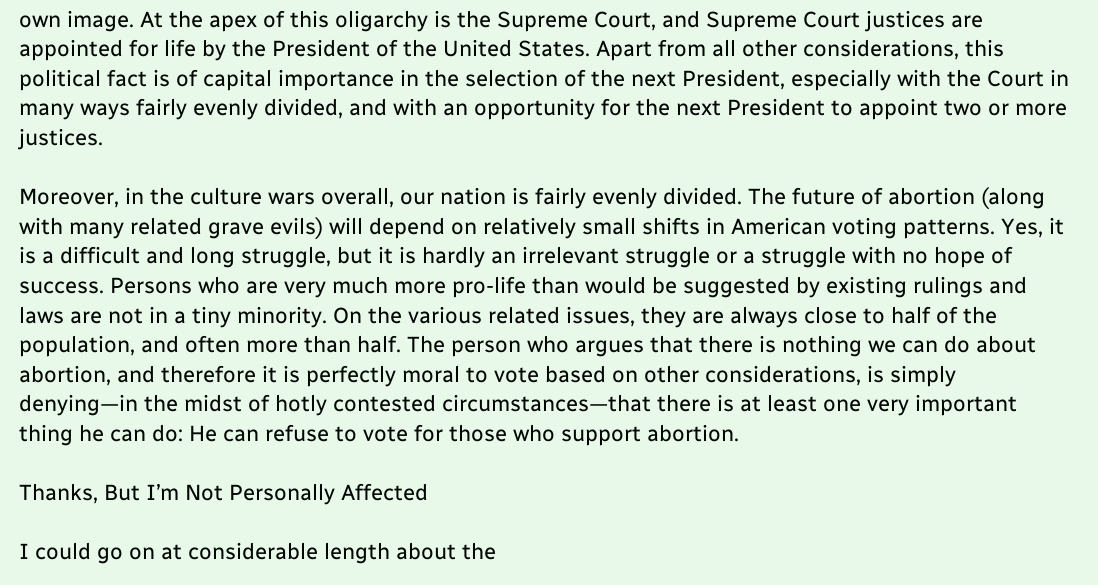own image. At the apex of this oligarchy is the Supreme Court, and Supreme Court justices are appointed for life by the President of the United States. Apart from all other considerations, this political fact is of capital importance in the selection of the next President, especially with the Court in many ways fairly evenly divided, and with an opportunity for the next President to appoint two or more justices.

Moreover, in the culture wars overall, our nation is fairly evenly divided. The future of abortion (along with many related grave evils) will depend on relatively small shifts in American voting patterns. Yes, it is a difficult and long struggle, but it is hardly an irrelevant struggle or a struggle with no hope of success. Persons who are very much more pro-life than would be suggested by existing rulings and laws are not in a tiny minority. On the various related issues, they are always close to half of the population, and often more than half. The person who argues that there is nothing we can do about abortion, and therefore it is perfectly moral to vote based on other considerations, is simply denying—in the midst of hotly contested circumstances—that there is at least one very important thing he can do: He can refuse to vote for those who support abortion.

Thanks, But I’m Not Personally Affected

I could go on at considerable length about the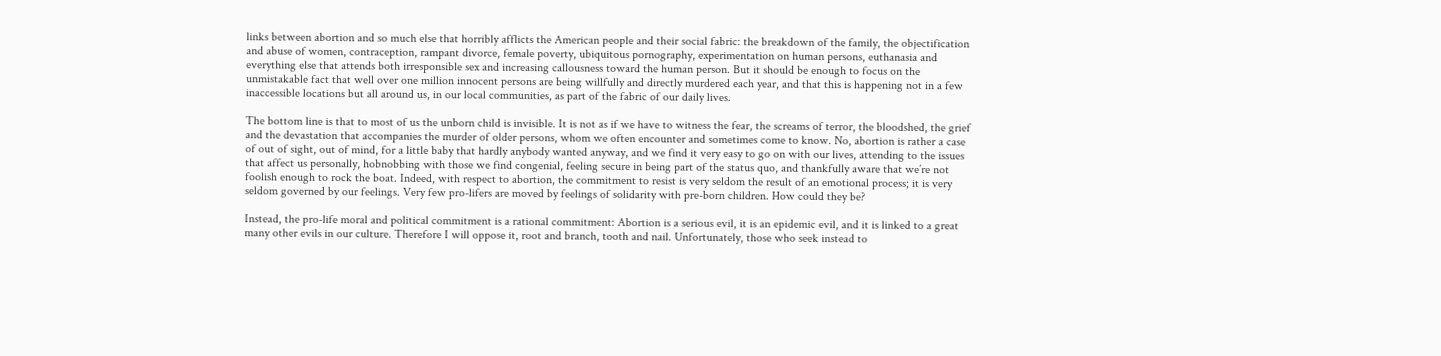links between abortion and so much else that horribly afflicts the American people and their social fabric: the breakdown of the family, the objectification and abuse of women, contraception, rampant divorce, female poverty, ubiquitous pornography, experimentation on human persons, euthanasia and everything else that attends both irresponsible sex and increasing callousness toward the human person. But it should be enough to focus on the unmistakable fact that well over one million innocent persons are being willfully and directly murdered each year, and that this is happening not in a few inaccessible locations but all around us, in our local communities, as part of the fabric of our daily lives.

The bottom line is that to most of us the unborn child is invisible. It is not as if we have to witness the fear, the screams of terror, the bloodshed, the grief and the devastation that accompanies the murder of older persons, whom we often encounter and sometimes come to know. No, abortion is rather a case of out of sight, out of mind, for a little baby that hardly anybody wanted anyway, and we find it very easy to go on with our lives, attending to the issues that affect us personally, hobnobbing with those we find congenial, feeling secure in being part of the status quo, and thankfully aware that we’re not foolish enough to rock the boat. Indeed, with respect to abortion, the commitment to resist is very seldom the result of an emotional process; it is very seldom governed by our feelings. Very few pro-lifers are moved by feelings of solidarity with pre-born children. How could they be?

Instead, the pro-life moral and political commitment is a rational commitment: Abortion is a serious evil, it is an epidemic evil, and it is linked to a great many other evils in our culture. Therefore I will oppose it, root and branch, tooth and nail. Unfortunately, those who seek instead to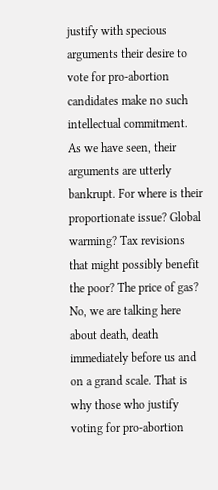justify with specious arguments their desire to vote for pro-abortion candidates make no such intellectual commitment. As we have seen, their arguments are utterly bankrupt. For where is their proportionate issue? Global warming? Tax revisions that might possibly benefit the poor? The price of gas? No, we are talking here about death, death immediately before us and on a grand scale. That is why those who justify voting for pro-abortion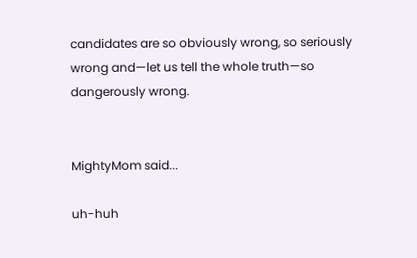candidates are so obviously wrong, so seriously wrong and—let us tell the whole truth—so dangerously wrong.


MightyMom said...

uh-huh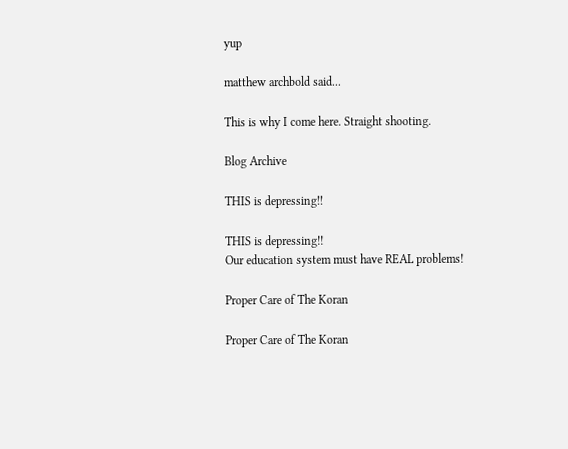yup

matthew archbold said...

This is why I come here. Straight shooting.

Blog Archive

THIS is depressing!!

THIS is depressing!!
Our education system must have REAL problems!

Proper Care of The Koran

Proper Care of The Koran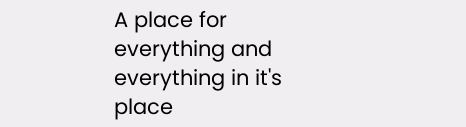A place for everything and everything in it's place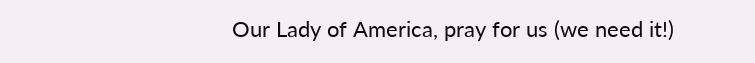Our Lady of America, pray for us (we need it!)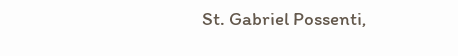St. Gabriel Possenti,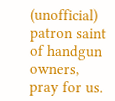(unofficial) patron saint of handgun owners, pray for us.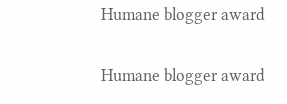Humane blogger award

Humane blogger award